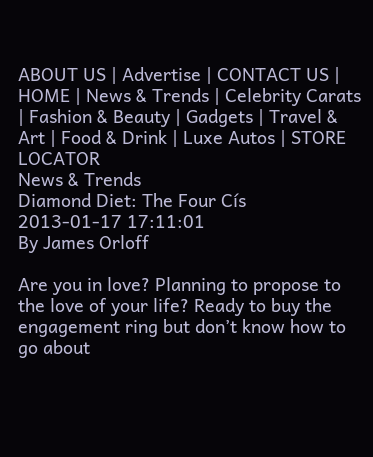ABOUT US | Advertise | CONTACT US |
HOME | News & Trends | Celebrity Carats | Fashion & Beauty | Gadgets | Travel & Art | Food & Drink | Luxe Autos | STORE LOCATOR
News & Trends
Diamond Diet: The Four Cís
2013-01-17 17:11:01
By James Orloff

Are you in love? Planning to propose to the love of your life? Ready to buy the engagement ring but don’t know how to go about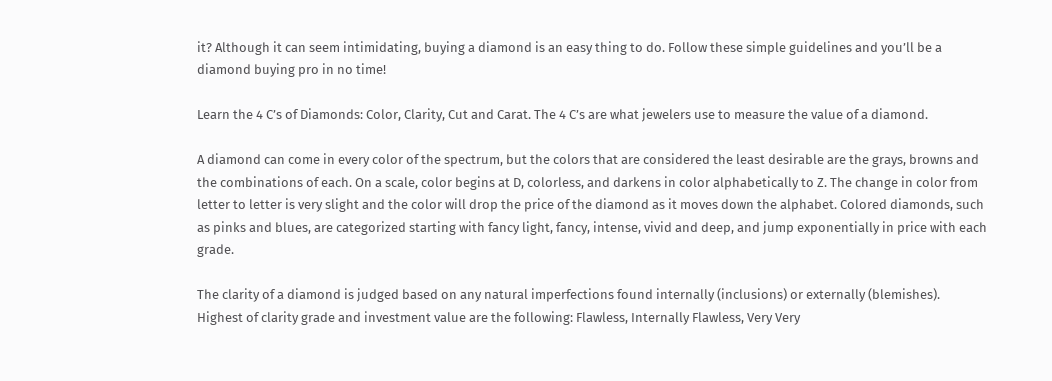it? Although it can seem intimidating, buying a diamond is an easy thing to do. Follow these simple guidelines and you’ll be a diamond buying pro in no time!

Learn the 4 C’s of Diamonds: Color, Clarity, Cut and Carat. The 4 C’s are what jewelers use to measure the value of a diamond.

A diamond can come in every color of the spectrum, but the colors that are considered the least desirable are the grays, browns and the combinations of each. On a scale, color begins at D, colorless, and darkens in color alphabetically to Z. The change in color from letter to letter is very slight and the color will drop the price of the diamond as it moves down the alphabet. Colored diamonds, such as pinks and blues, are categorized starting with fancy light, fancy, intense, vivid and deep, and jump exponentially in price with each grade.

The clarity of a diamond is judged based on any natural imperfections found internally (inclusions) or externally (blemishes).
Highest of clarity grade and investment value are the following: Flawless, Internally Flawless, Very Very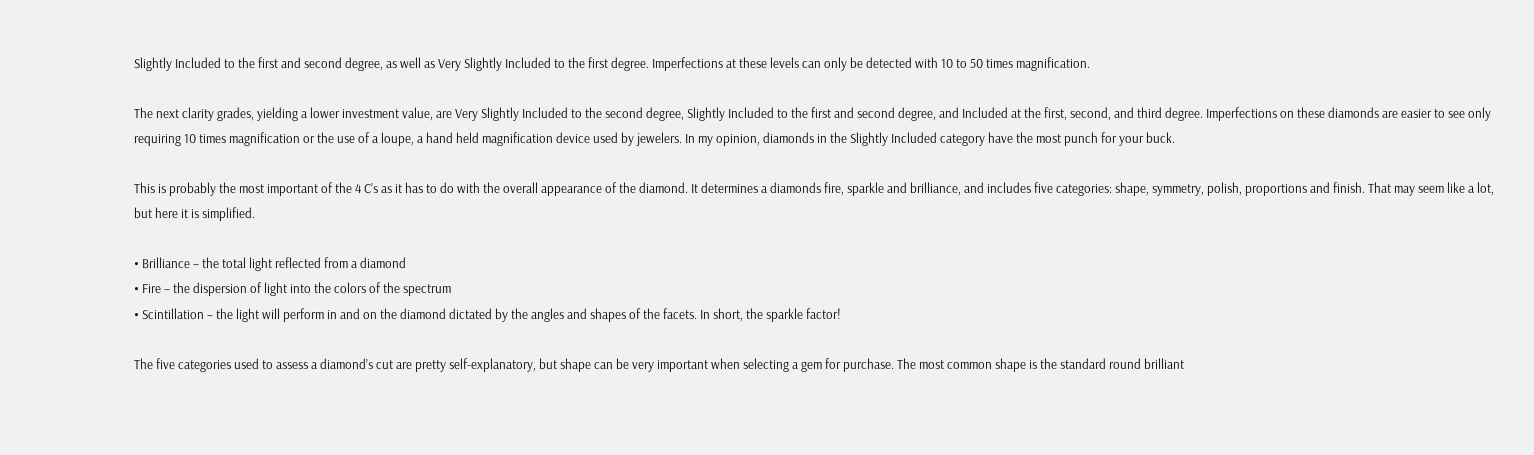Slightly Included to the first and second degree, as well as Very Slightly Included to the first degree. Imperfections at these levels can only be detected with 10 to 50 times magnification.

The next clarity grades, yielding a lower investment value, are Very Slightly Included to the second degree, Slightly Included to the first and second degree, and Included at the first, second, and third degree. Imperfections on these diamonds are easier to see only requiring 10 times magnification or the use of a loupe, a hand held magnification device used by jewelers. In my opinion, diamonds in the Slightly Included category have the most punch for your buck.

This is probably the most important of the 4 C’s as it has to do with the overall appearance of the diamond. It determines a diamonds fire, sparkle and brilliance, and includes five categories: shape, symmetry, polish, proportions and finish. That may seem like a lot, but here it is simplified.

• Brilliance – the total light reflected from a diamond
• Fire – the dispersion of light into the colors of the spectrum
• Scintillation – the light will perform in and on the diamond dictated by the angles and shapes of the facets. In short, the sparkle factor!

The five categories used to assess a diamond’s cut are pretty self-explanatory, but shape can be very important when selecting a gem for purchase. The most common shape is the standard round brilliant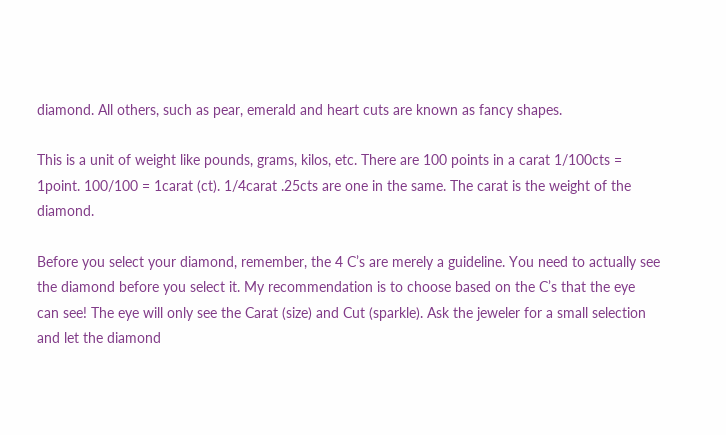diamond. All others, such as pear, emerald and heart cuts are known as fancy shapes.

This is a unit of weight like pounds, grams, kilos, etc. There are 100 points in a carat 1/100cts = 1point. 100/100 = 1carat (ct). 1/4carat .25cts are one in the same. The carat is the weight of the diamond.

Before you select your diamond, remember, the 4 C’s are merely a guideline. You need to actually see the diamond before you select it. My recommendation is to choose based on the C’s that the eye can see! The eye will only see the Carat (size) and Cut (sparkle). Ask the jeweler for a small selection and let the diamond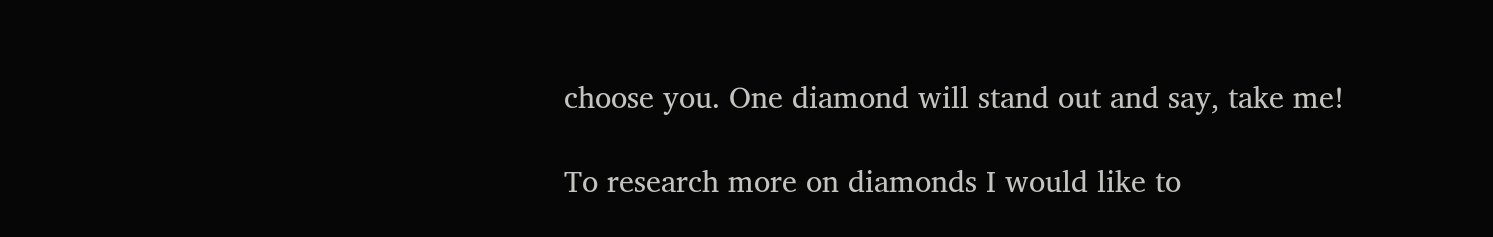choose you. One diamond will stand out and say, take me!

To research more on diamonds I would like to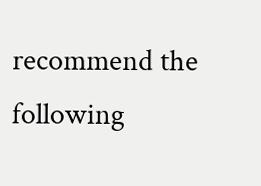recommend the following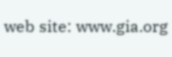web site: www.gia.org